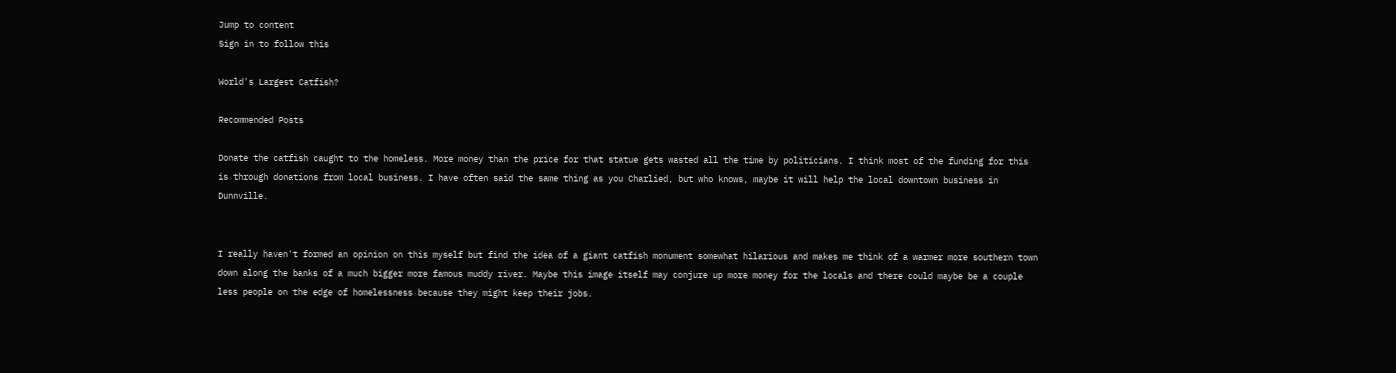Jump to content
Sign in to follow this

World's Largest Catfish?

Recommended Posts

Donate the catfish caught to the homeless. More money than the price for that statue gets wasted all the time by politicians. I think most of the funding for this is through donations from local business. I have often said the same thing as you Charlied, but who knows, maybe it will help the local downtown business in Dunnville.


I really haven't formed an opinion on this myself but find the idea of a giant catfish monument somewhat hilarious and makes me think of a warmer more southern town down along the banks of a much bigger more famous muddy river. Maybe this image itself may conjure up more money for the locals and there could maybe be a couple less people on the edge of homelessness because they might keep their jobs.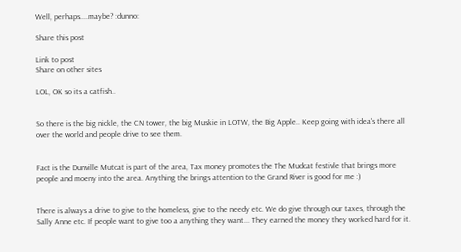Well, perhaps....maybe? :dunno:

Share this post

Link to post
Share on other sites

LOL, OK so its a catfish..


So there is the big nickle, the CN tower, the big Muskie in LOTW, the Big Apple.. Keep going with idea's there all over the world and people drive to see them.


Fact is the Dunville Mutcat is part of the area, Tax money promotes the The Mudcat festivle that brings more people and moeny into the area. Anything the brings attention to the Grand River is good for me :)


There is always a drive to give to the homeless, give to the needy etc. We do give through our taxes, through the Sally Anne etc. If people want to give too a anything they want... They earned the money they worked hard for it.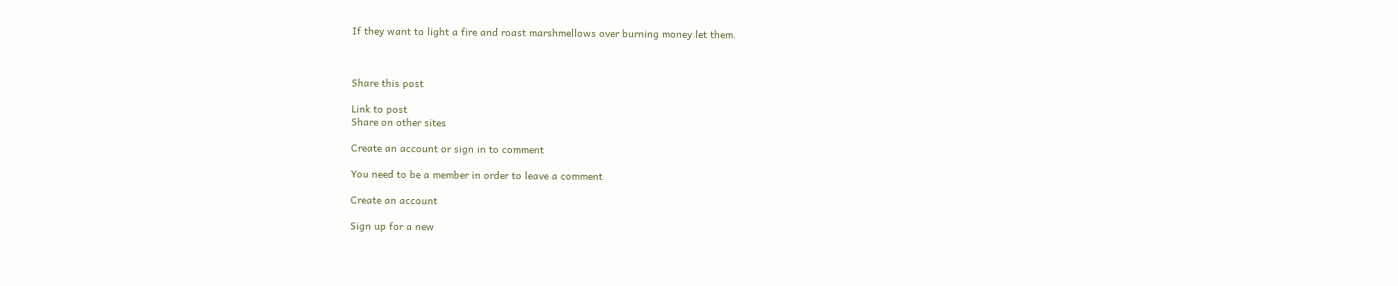If they want to light a fire and roast marshmellows over burning money let them.



Share this post

Link to post
Share on other sites

Create an account or sign in to comment

You need to be a member in order to leave a comment

Create an account

Sign up for a new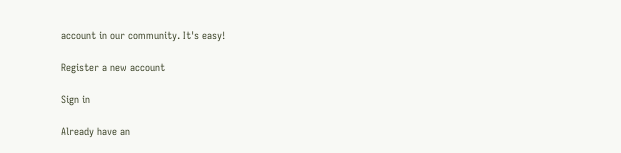account in our community. It's easy!

Register a new account

Sign in

Already have an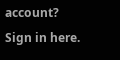account? Sign in here.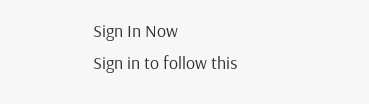Sign In Now
Sign in to follow this